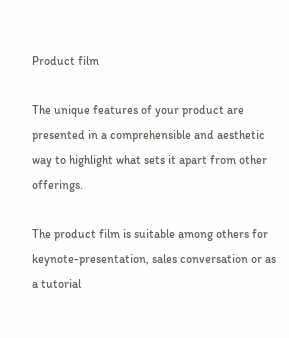Product film

The unique features of your product are presented in a comprehensible and aesthetic way to highlight what sets it apart from other offerings.

The product film is suitable among others for keynote-presentation, sales conversation or as a tutorial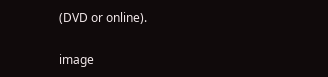(DVD or online).

image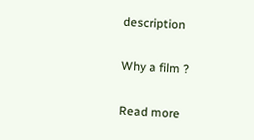description

Why a film ?

Read more